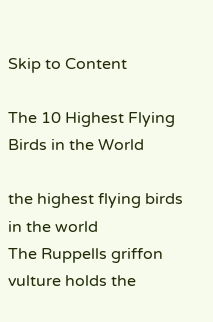Skip to Content

The 10 Highest Flying Birds in the World

the highest flying birds in the world
The Ruppells griffon vulture holds the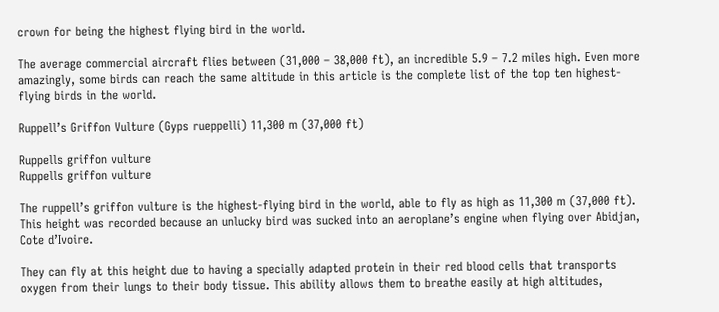crown for being the highest flying bird in the world.

The average commercial aircraft flies between (31,000 – 38,000 ft), an incredible 5.9 – 7.2 miles high. Even more amazingly, some birds can reach the same altitude in this article is the complete list of the top ten highest-flying birds in the world.

Ruppell’s Griffon Vulture (Gyps rueppelli) 11,300 m (37,000 ft)

Ruppells griffon vulture
Ruppells griffon vulture

The ruppell’s griffon vulture is the highest-flying bird in the world, able to fly as high as 11,300 m (37,000 ft). This height was recorded because an unlucky bird was sucked into an aeroplane’s engine when flying over Abidjan, Cote d’Ivoire.

They can fly at this height due to having a specially adapted protein in their red blood cells that transports oxygen from their lungs to their body tissue. This ability allows them to breathe easily at high altitudes,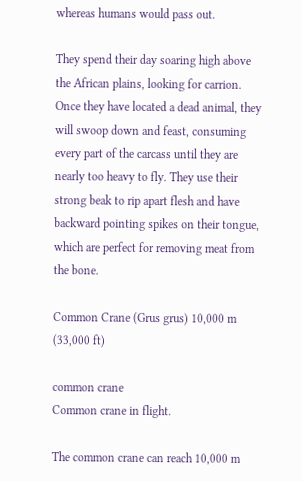whereas humans would pass out.

They spend their day soaring high above the African plains, looking for carrion. Once they have located a dead animal, they will swoop down and feast, consuming every part of the carcass until they are nearly too heavy to fly. They use their strong beak to rip apart flesh and have backward pointing spikes on their tongue, which are perfect for removing meat from the bone.

Common Crane (Grus grus) 10,000 m (33,000 ft)

common crane
Common crane in flight.

The common crane can reach 10,000 m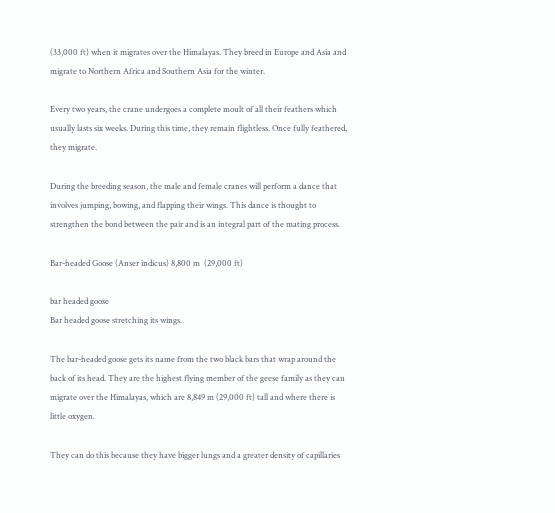(33,000 ft) when it migrates over the Himalayas. They breed in Europe and Asia and migrate to Northern Africa and Southern Asia for the winter.

Every two years, the crane undergoes a complete moult of all their feathers which usually lasts six weeks. During this time, they remain flightless. Once fully feathered, they migrate.

During the breeding season, the male and female cranes will perform a dance that involves jumping, bowing, and flapping their wings. This dance is thought to strengthen the bond between the pair and is an integral part of the mating process.

Bar-headed Goose (Anser indicus) 8,800 m  (29,000 ft)

bar headed goose
Bar headed goose stretching its wings.

The bar-headed goose gets its name from the two black bars that wrap around the back of its head. They are the highest flying member of the geese family as they can migrate over the Himalayas, which are 8,849 m (29,000 ft) tall and where there is little oxygen.

They can do this because they have bigger lungs and a greater density of capillaries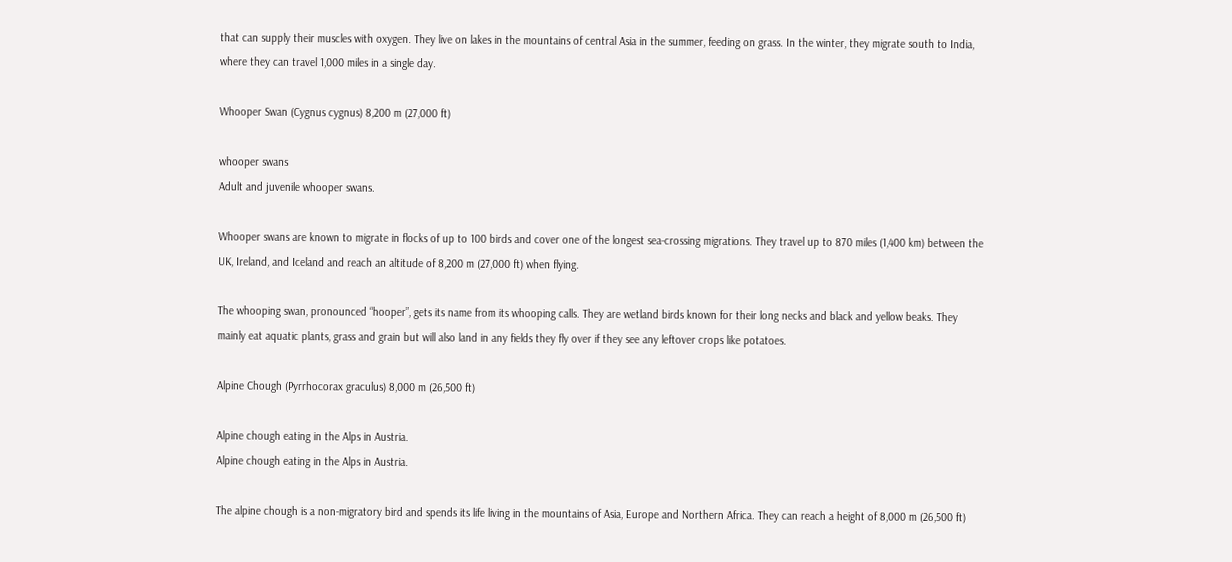that can supply their muscles with oxygen. They live on lakes in the mountains of central Asia in the summer, feeding on grass. In the winter, they migrate south to India, where they can travel 1,000 miles in a single day.

Whooper Swan (Cygnus cygnus) 8,200 m (27,000 ft)

whooper swans
Adult and juvenile whooper swans.

Whooper swans are known to migrate in flocks of up to 100 birds and cover one of the longest sea-crossing migrations. They travel up to 870 miles (1,400 km) between the UK, Ireland, and Iceland and reach an altitude of 8,200 m (27,000 ft) when flying.

The whooping swan, pronounced “hooper”, gets its name from its whooping calls. They are wetland birds known for their long necks and black and yellow beaks. They mainly eat aquatic plants, grass and grain but will also land in any fields they fly over if they see any leftover crops like potatoes.

Alpine Chough (Pyrrhocorax graculus) 8,000 m (26,500 ft)

Alpine chough eating in the Alps in Austria.
Alpine chough eating in the Alps in Austria.

The alpine chough is a non-migratory bird and spends its life living in the mountains of Asia, Europe and Northern Africa. They can reach a height of 8,000 m (26,500 ft)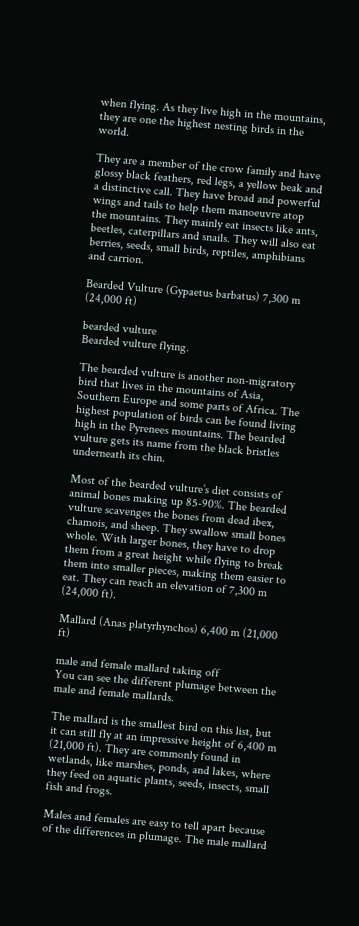when flying. As they live high in the mountains, they are one the highest nesting birds in the world.

They are a member of the crow family and have glossy black feathers, red legs, a yellow beak and a distinctive call. They have broad and powerful wings and tails to help them manoeuvre atop the mountains. They mainly eat insects like ants, beetles, caterpillars and snails. They will also eat berries, seeds, small birds, reptiles, amphibians and carrion.

Bearded Vulture (Gypaetus barbatus) 7,300 m (24,000 ft)

bearded vulture
Bearded vulture flying.

The bearded vulture is another non-migratory bird that lives in the mountains of Asia, Southern Europe and some parts of Africa. The highest population of birds can be found living high in the Pyrenees mountains. The bearded vulture gets its name from the black bristles underneath its chin.

Most of the bearded vulture’s diet consists of animal bones making up 85-90%. The bearded vulture scavenges the bones from dead ibex, chamois, and sheep. They swallow small bones whole. With larger bones, they have to drop them from a great height while flying to break them into smaller pieces, making them easier to eat. They can reach an elevation of 7,300 m (24,000 ft).

Mallard (Anas platyrhynchos) 6,400 m (21,000 ft)

male and female mallard taking off
You can see the different plumage between the male and female mallards.

The mallard is the smallest bird on this list, but it can still fly at an impressive height of 6,400 m (21,000 ft). They are commonly found in wetlands, like marshes, ponds, and lakes, where they feed on aquatic plants, seeds, insects, small fish and frogs.

Males and females are easy to tell apart because of the differences in plumage. The male mallard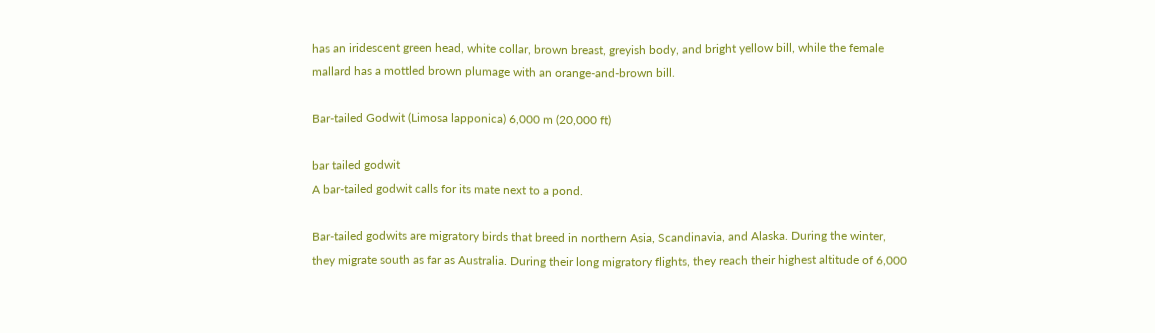has an iridescent green head, white collar, brown breast, greyish body, and bright yellow bill, while the female mallard has a mottled brown plumage with an orange-and-brown bill.

Bar-tailed Godwit (Limosa lapponica) 6,000 m (20,000 ft)

bar tailed godwit
A bar-tailed godwit calls for its mate next to a pond.

Bar-tailed godwits are migratory birds that breed in northern Asia, Scandinavia, and Alaska. During the winter, they migrate south as far as Australia. During their long migratory flights, they reach their highest altitude of 6,000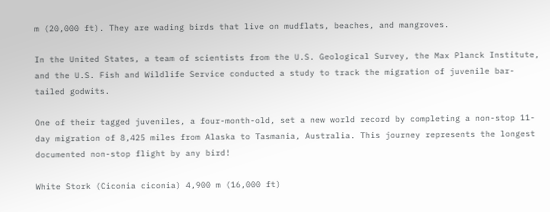m (20,000 ft). They are wading birds that live on mudflats, beaches, and mangroves.

In the United States, a team of scientists from the U.S. Geological Survey, the Max Planck Institute, and the U.S. Fish and Wildlife Service conducted a study to track the migration of juvenile bar-tailed godwits.

One of their tagged juveniles, a four-month-old, set a new world record by completing a non-stop 11-day migration of 8,425 miles from Alaska to Tasmania, Australia. This journey represents the longest documented non-stop flight by any bird!

White Stork (Ciconia ciconia) 4,900 m (16,000 ft)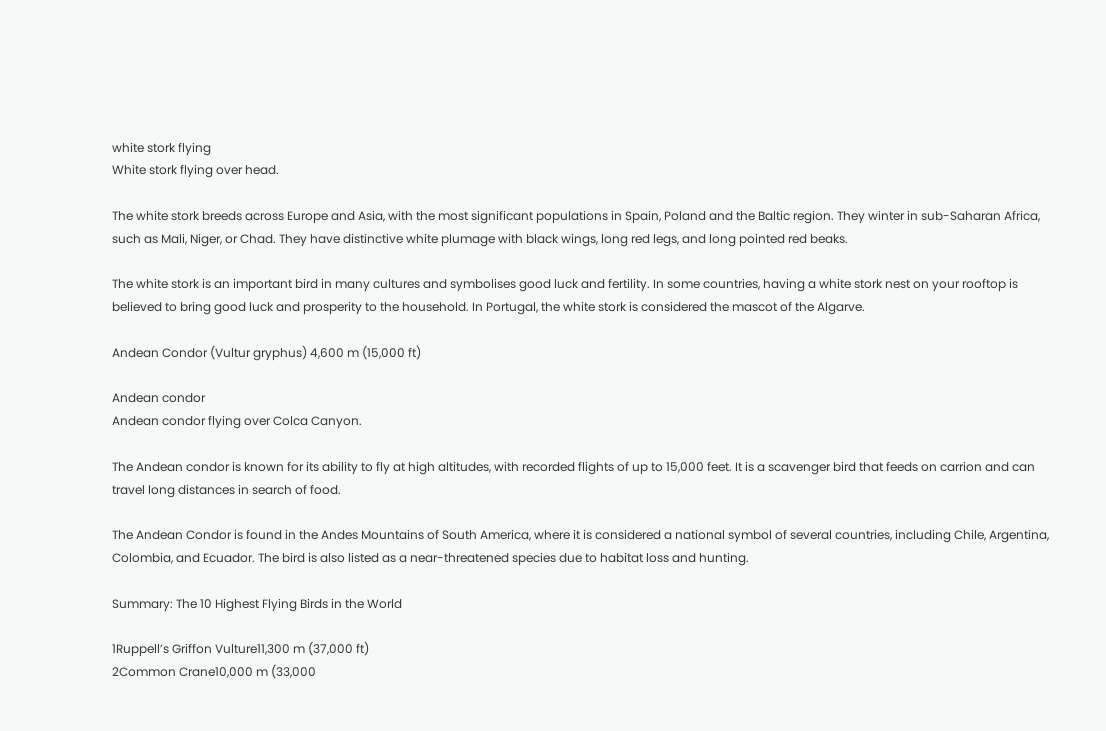white stork flying
White stork flying over head.

The white stork breeds across Europe and Asia, with the most significant populations in Spain, Poland and the Baltic region. They winter in sub-Saharan Africa, such as Mali, Niger, or Chad. They have distinctive white plumage with black wings, long red legs, and long pointed red beaks.

The white stork is an important bird in many cultures and symbolises good luck and fertility. In some countries, having a white stork nest on your rooftop is believed to bring good luck and prosperity to the household. In Portugal, the white stork is considered the mascot of the Algarve.

Andean Condor (Vultur gryphus) 4,600 m (15,000 ft)

Andean condor
Andean condor flying over Colca Canyon.

The Andean condor is known for its ability to fly at high altitudes, with recorded flights of up to 15,000 feet. It is a scavenger bird that feeds on carrion and can travel long distances in search of food.

The Andean Condor is found in the Andes Mountains of South America, where it is considered a national symbol of several countries, including Chile, Argentina, Colombia, and Ecuador. The bird is also listed as a near-threatened species due to habitat loss and hunting.

Summary: The 10 Highest Flying Birds in the World

1Ruppell’s Griffon Vulture11,300 m (37,000 ft)
2Common Crane10,000 m (33,000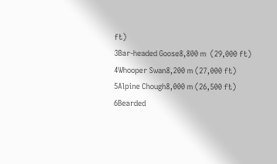ft)
3Bar-headed Goose8,800 m  (29,000 ft)
4Whooper Swan8,200 m (27,000 ft)
5Alpine Chough8,000 m (26,500 ft)
6Bearded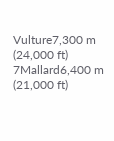Vulture7,300 m (24,000 ft)
7Mallard6,400 m (21,000 ft)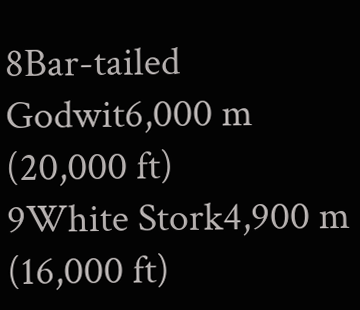8Bar-tailed Godwit6,000 m (20,000 ft)
9White Stork4,900 m (16,000 ft)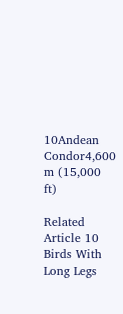10Andean Condor4,600 m (15,000 ft)

Related Article 10 Birds With Long Legs